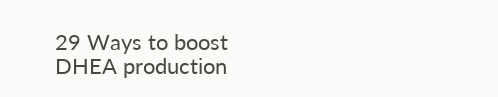29 Ways to boost DHEA production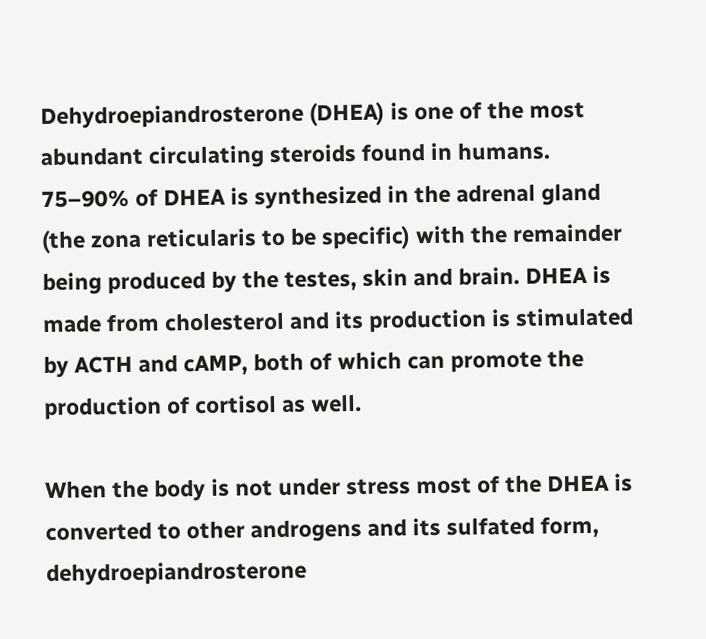Dehydroepiandrosterone (DHEA) is one of the most abundant circulating steroids found in humans. 75–90% of DHEA is synthesized in the adrenal gland (the zona reticularis to be specific) with the remainder being produced by the testes, skin and brain. DHEA is made from cholesterol and its production is stimulated by ACTH and cAMP, both of which can promote the production of cortisol as well.

When the body is not under stress most of the DHEA is converted to other androgens and its sulfated form, dehydroepiandrosterone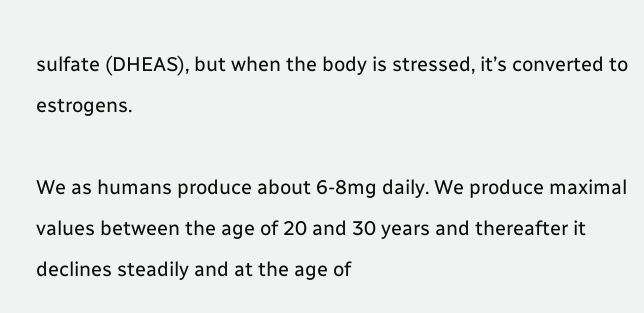sulfate (DHEAS), but when the body is stressed, it’s converted to estrogens.

We as humans produce about 6-8mg daily. We produce maximal values between the age of 20 and 30 years and thereafter it declines steadily and at the age of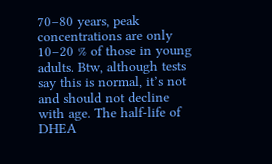70–80 years, peak concentrations are only 10–20 % of those in young adults. Btw, although tests say this is normal, it’s not and should not decline with age. The half-life of DHEA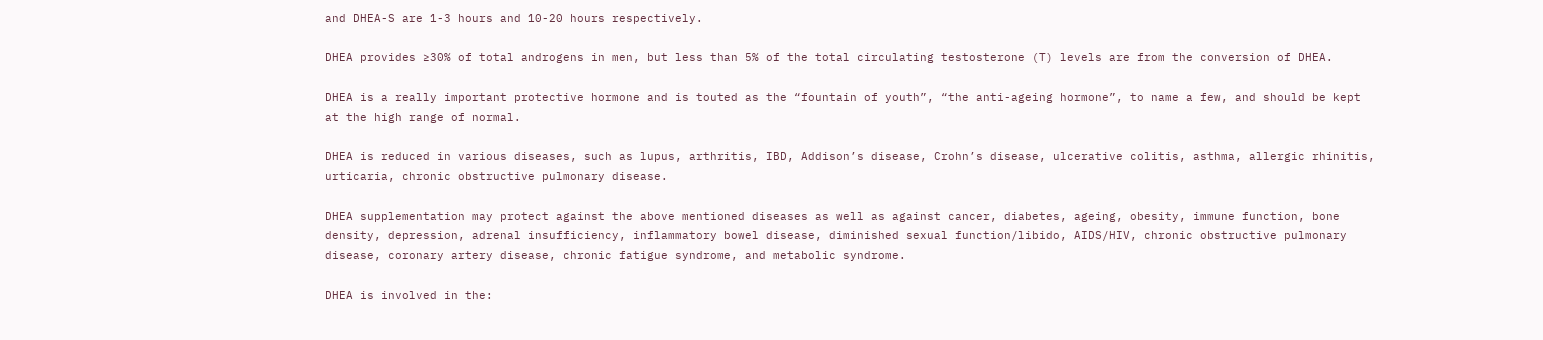and DHEA-S are 1-3 hours and 10-20 hours respectively.

DHEA provides ≥30% of total androgens in men, but less than 5% of the total circulating testosterone (T) levels are from the conversion of DHEA.

DHEA is a really important protective hormone and is touted as the “fountain of youth”, “the anti-ageing hormone”, to name a few, and should be kept at the high range of normal.

DHEA is reduced in various diseases, such as lupus, arthritis, IBD, Addison’s disease, Crohn’s disease, ulcerative colitis, asthma, allergic rhinitis, urticaria, chronic obstructive pulmonary disease.

DHEA supplementation may protect against the above mentioned diseases as well as against cancer, diabetes, ageing, obesity, immune function, bone density, depression, adrenal insufficiency, inflammatory bowel disease, diminished sexual function/libido, AIDS/HIV, chronic obstructive pulmonary disease, coronary artery disease, chronic fatigue syndrome, and metabolic syndrome.

DHEA is involved in the: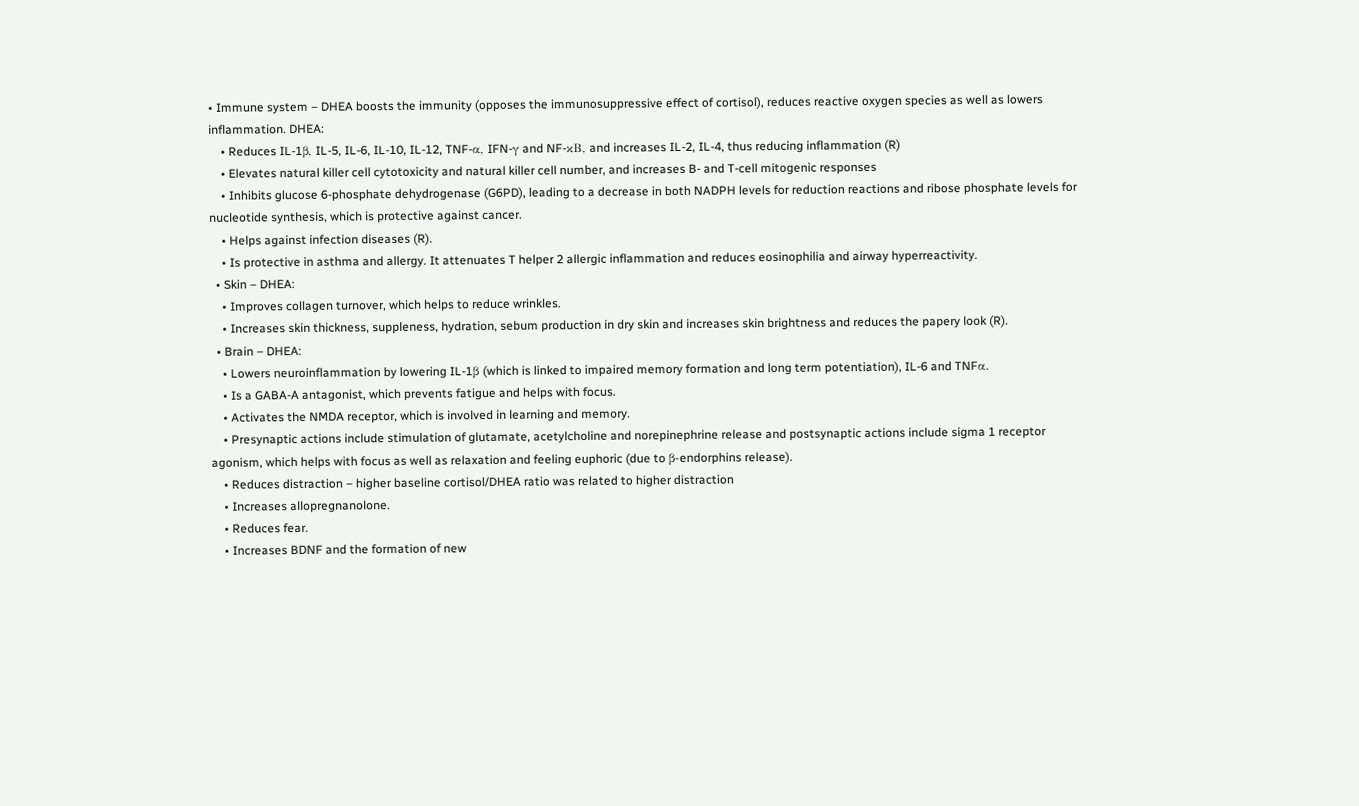• Immune system – DHEA boosts the immunity (opposes the immunosuppressive effect of cortisol), reduces reactive oxygen species as well as lowers inflammation. DHEA:
    • Reduces IL-1β, IL-5, IL-6, IL-10, IL-12, TNF-α, IFN-γ and NF-κB, and increases IL-2, IL-4, thus reducing inflammation (R)
    • Elevates natural killer cell cytotoxicity and natural killer cell number, and increases B- and T-cell mitogenic responses
    • Inhibits glucose 6-phosphate dehydrogenase (G6PD), leading to a decrease in both NADPH levels for reduction reactions and ribose phosphate levels for nucleotide synthesis, which is protective against cancer.
    • Helps against infection diseases (R).
    • Is protective in asthma and allergy. It attenuates T helper 2 allergic inflammation and reduces eosinophilia and airway hyperreactivity.
  • Skin – DHEA:
    • Improves collagen turnover, which helps to reduce wrinkles.
    • Increases skin thickness, suppleness, hydration, sebum production in dry skin and increases skin brightness and reduces the papery look (R).
  • Brain – DHEA:
    • Lowers neuroinflammation by lowering IL-1β (which is linked to impaired memory formation and long term potentiation), IL-6 and TNFα.
    • Is a GABA-A antagonist, which prevents fatigue and helps with focus.
    • Activates the NMDA receptor, which is involved in learning and memory.
    • Presynaptic actions include stimulation of glutamate, acetylcholine and norepinephrine release and postsynaptic actions include sigma 1 receptor agonism, which helps with focus as well as relaxation and feeling euphoric (due to β-endorphins release).
    • Reduces distraction – higher baseline cortisol/DHEA ratio was related to higher distraction
    • Increases allopregnanolone.
    • Reduces fear.
    • Increases BDNF and the formation of new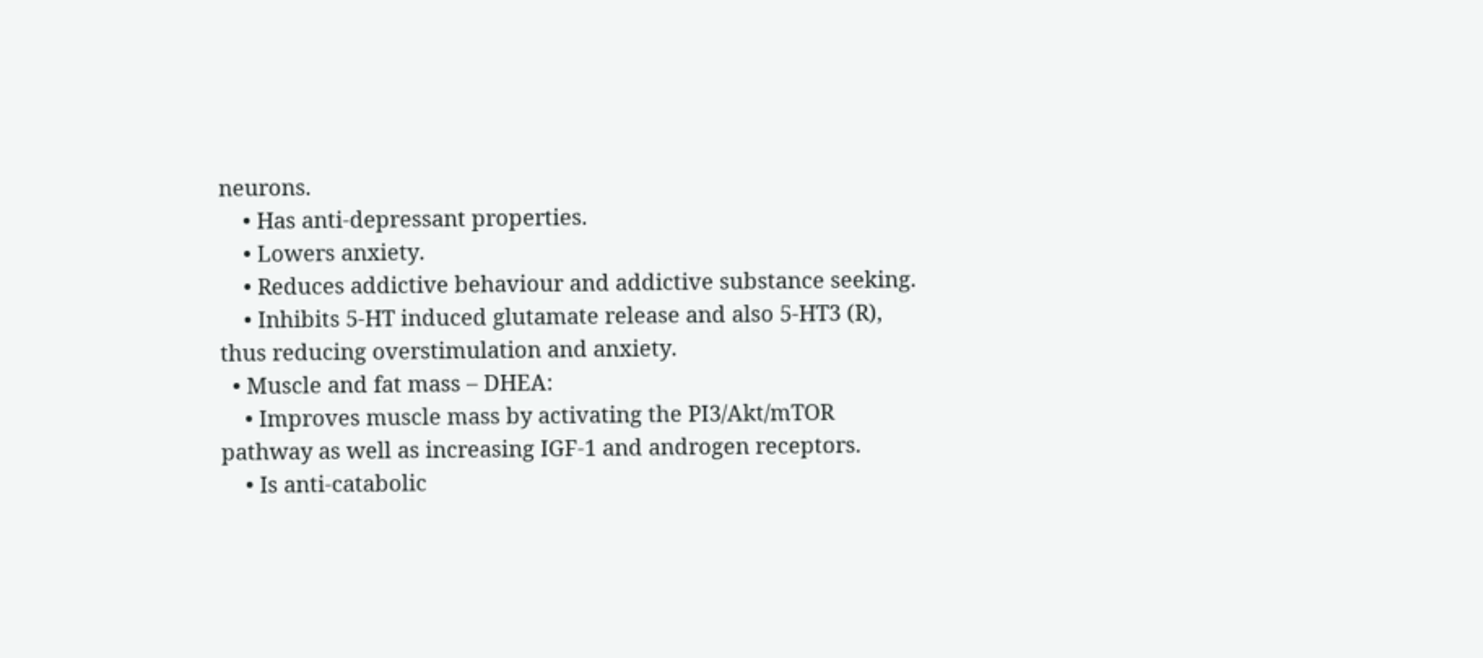neurons.
    • Has anti-depressant properties.
    • Lowers anxiety.
    • Reduces addictive behaviour and addictive substance seeking.
    • Inhibits 5-HT induced glutamate release and also 5-HT3 (R), thus reducing overstimulation and anxiety.
  • Muscle and fat mass – DHEA:
    • Improves muscle mass by activating the PI3/Akt/mTOR pathway as well as increasing IGF-1 and androgen receptors.
    • Is anti-catabolic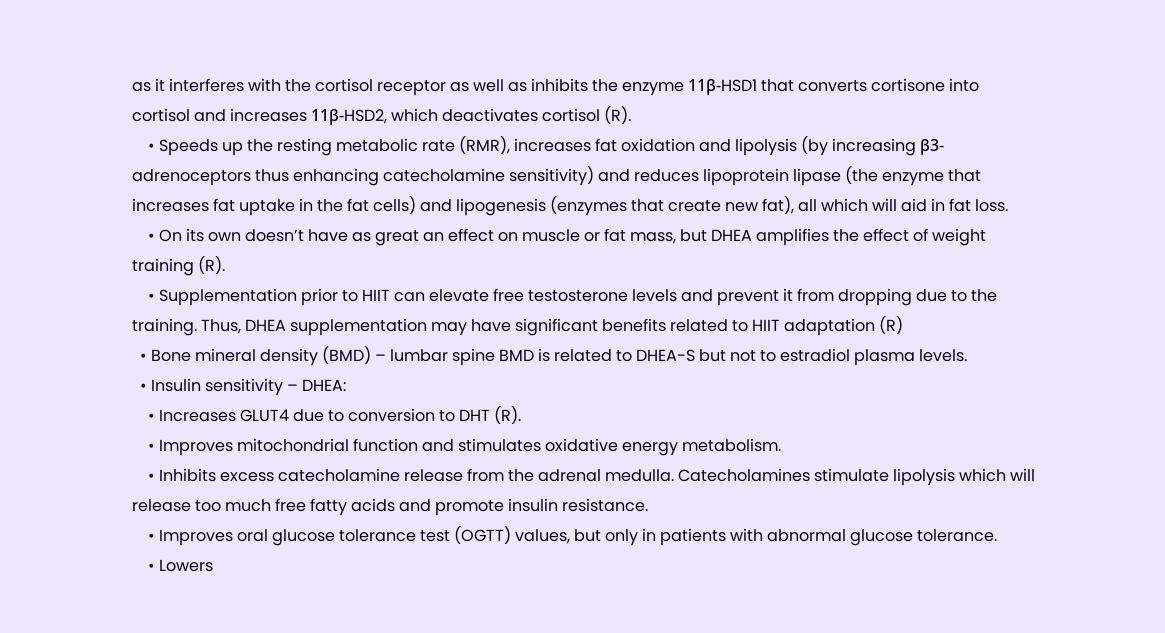as it interferes with the cortisol receptor as well as inhibits the enzyme 11β-HSD1 that converts cortisone into cortisol and increases 11β-HSD2, which deactivates cortisol (R).
    • Speeds up the resting metabolic rate (RMR), increases fat oxidation and lipolysis (by increasing β3-adrenoceptors thus enhancing catecholamine sensitivity) and reduces lipoprotein lipase (the enzyme that increases fat uptake in the fat cells) and lipogenesis (enzymes that create new fat), all which will aid in fat loss.
    • On its own doesn’t have as great an effect on muscle or fat mass, but DHEA amplifies the effect of weight training (R).
    • Supplementation prior to HIIT can elevate free testosterone levels and prevent it from dropping due to the training. Thus, DHEA supplementation may have significant benefits related to HIIT adaptation (R)
  • Bone mineral density (BMD) – lumbar spine BMD is related to DHEA-S but not to estradiol plasma levels.
  • Insulin sensitivity – DHEA:
    • Increases GLUT4 due to conversion to DHT (R).
    • Improves mitochondrial function and stimulates oxidative energy metabolism.
    • Inhibits excess catecholamine release from the adrenal medulla. Catecholamines stimulate lipolysis which will release too much free fatty acids and promote insulin resistance.
    • Improves oral glucose tolerance test (OGTT) values, but only in patients with abnormal glucose tolerance.
    • Lowers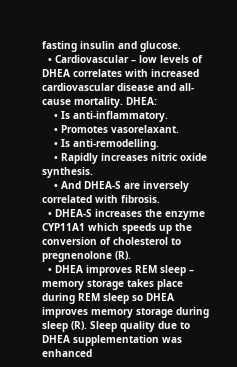fasting insulin and glucose.
  • Cardiovascular – low levels of DHEA correlates with increased cardiovascular disease and all-cause mortality. DHEA:
    • Is anti-inflammatory.
    • Promotes vasorelaxant.
    • Is anti-remodelling.
    • Rapidly increases nitric oxide synthesis.
    • And DHEA-S are inversely correlated with fibrosis.
  • DHEA-S increases the enzyme CYP11A1 which speeds up the conversion of cholesterol to pregnenolone (R).
  • DHEA improves REM sleep – memory storage takes place during REM sleep so DHEA improves memory storage during sleep (R). Sleep quality due to DHEA supplementation was enhanced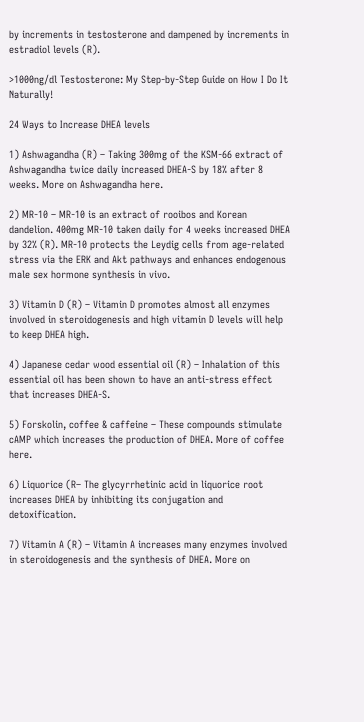by increments in testosterone and dampened by increments in estradiol levels (R).

>1000ng/dl Testosterone: My Step-by-Step Guide on How I Do It Naturally!

24 Ways to Increase DHEA levels

1) Ashwagandha (R) – Taking 300mg of the KSM-66 extract of Ashwagandha twice daily increased DHEA-S by 18% after 8 weeks. More on Ashwagandha here.

2) MR-10 – MR-10 is an extract of rooibos and Korean dandelion. 400mg MR-10 taken daily for 4 weeks increased DHEA by 32% (R). MR-10 protects the Leydig cells from age-related stress via the ERK and Akt pathways and enhances endogenous male sex hormone synthesis in vivo.

3) Vitamin D (R) – Vitamin D promotes almost all enzymes involved in steroidogenesis and high vitamin D levels will help to keep DHEA high.

4) Japanese cedar wood essential oil (R) – Inhalation of this essential oil has been shown to have an anti-stress effect that increases DHEA-S.

5) Forskolin, coffee & caffeine – These compounds stimulate cAMP which increases the production of DHEA. More of coffee here.

6) Liquorice (R– The glycyrrhetinic acid in liquorice root increases DHEA by inhibiting its conjugation and detoxification.

7) Vitamin A (R) – Vitamin A increases many enzymes involved in steroidogenesis and the synthesis of DHEA. More on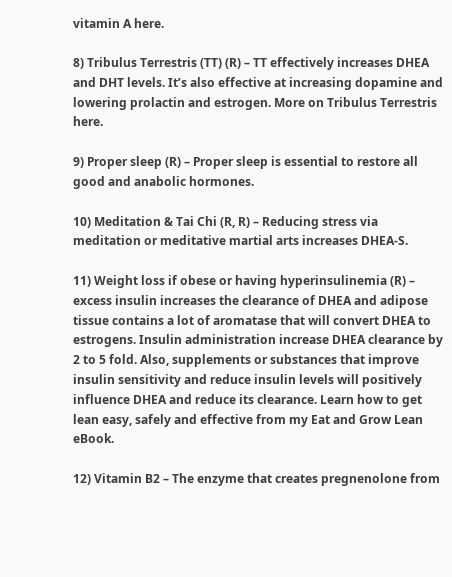vitamin A here.

8) Tribulus Terrestris (TT) (R) – TT effectively increases DHEA and DHT levels. It’s also effective at increasing dopamine and lowering prolactin and estrogen. More on Tribulus Terrestris here.

9) Proper sleep (R) – Proper sleep is essential to restore all good and anabolic hormones.

10) Meditation & Tai Chi (R, R) – Reducing stress via meditation or meditative martial arts increases DHEA-S.

11) Weight loss if obese or having hyperinsulinemia (R) – excess insulin increases the clearance of DHEA and adipose tissue contains a lot of aromatase that will convert DHEA to estrogens. Insulin administration increase DHEA clearance by 2 to 5 fold. Also, supplements or substances that improve insulin sensitivity and reduce insulin levels will positively influence DHEA and reduce its clearance. Learn how to get lean easy, safely and effective from my Eat and Grow Lean eBook.

12) Vitamin B2 – The enzyme that creates pregnenolone from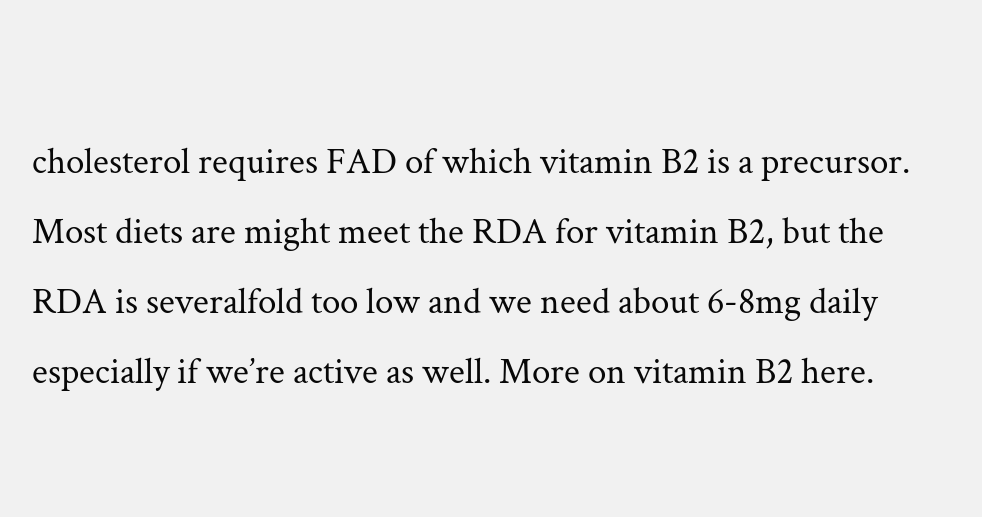cholesterol requires FAD of which vitamin B2 is a precursor. Most diets are might meet the RDA for vitamin B2, but the RDA is severalfold too low and we need about 6-8mg daily especially if we’re active as well. More on vitamin B2 here.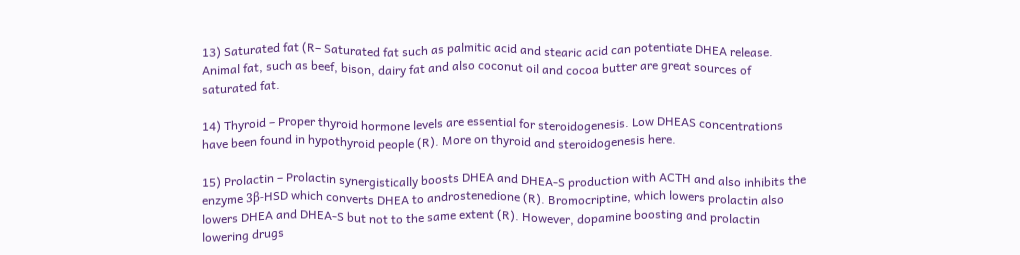13) Saturated fat (R– Saturated fat such as palmitic acid and stearic acid can potentiate DHEA release. Animal fat, such as beef, bison, dairy fat and also coconut oil and cocoa butter are great sources of saturated fat.

14) Thyroid – Proper thyroid hormone levels are essential for steroidogenesis. Low DHEAS concentrations have been found in hypothyroid people (R). More on thyroid and steroidogenesis here.

15) Prolactin – Prolactin synergistically boosts DHEA and DHEA-S production with ACTH and also inhibits the enzyme 3β-HSD which converts DHEA to androstenedione (R). Bromocriptine, which lowers prolactin also lowers DHEA and DHEA-S but not to the same extent (R). However, dopamine boosting and prolactin lowering drugs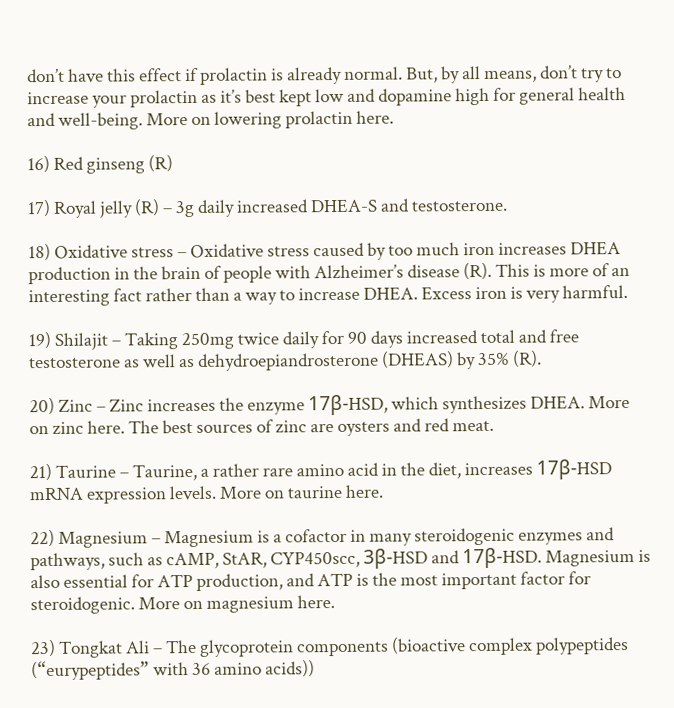don’t have this effect if prolactin is already normal. But, by all means, don’t try to increase your prolactin as it’s best kept low and dopamine high for general health and well-being. More on lowering prolactin here.

16) Red ginseng (R)

17) Royal jelly (R) – 3g daily increased DHEA-S and testosterone.

18) Oxidative stress – Oxidative stress caused by too much iron increases DHEA production in the brain of people with Alzheimer’s disease (R). This is more of an interesting fact rather than a way to increase DHEA. Excess iron is very harmful.

19) Shilajit – Taking 250mg twice daily for 90 days increased total and free testosterone as well as dehydroepiandrosterone (DHEAS) by 35% (R).

20) Zinc – Zinc increases the enzyme 17β-HSD, which synthesizes DHEA. More on zinc here. The best sources of zinc are oysters and red meat.

21) Taurine – Taurine, a rather rare amino acid in the diet, increases 17β-HSD mRNA expression levels. More on taurine here.

22) Magnesium – Magnesium is a cofactor in many steroidogenic enzymes and pathways, such as cAMP, StAR, CYP450scc, 3β-HSD and 17β-HSD. Magnesium is also essential for ATP production, and ATP is the most important factor for steroidogenic. More on magnesium here.

23) Tongkat Ali – The glycoprotein components (bioactive complex polypeptides (“eurypeptides” with 36 amino acids))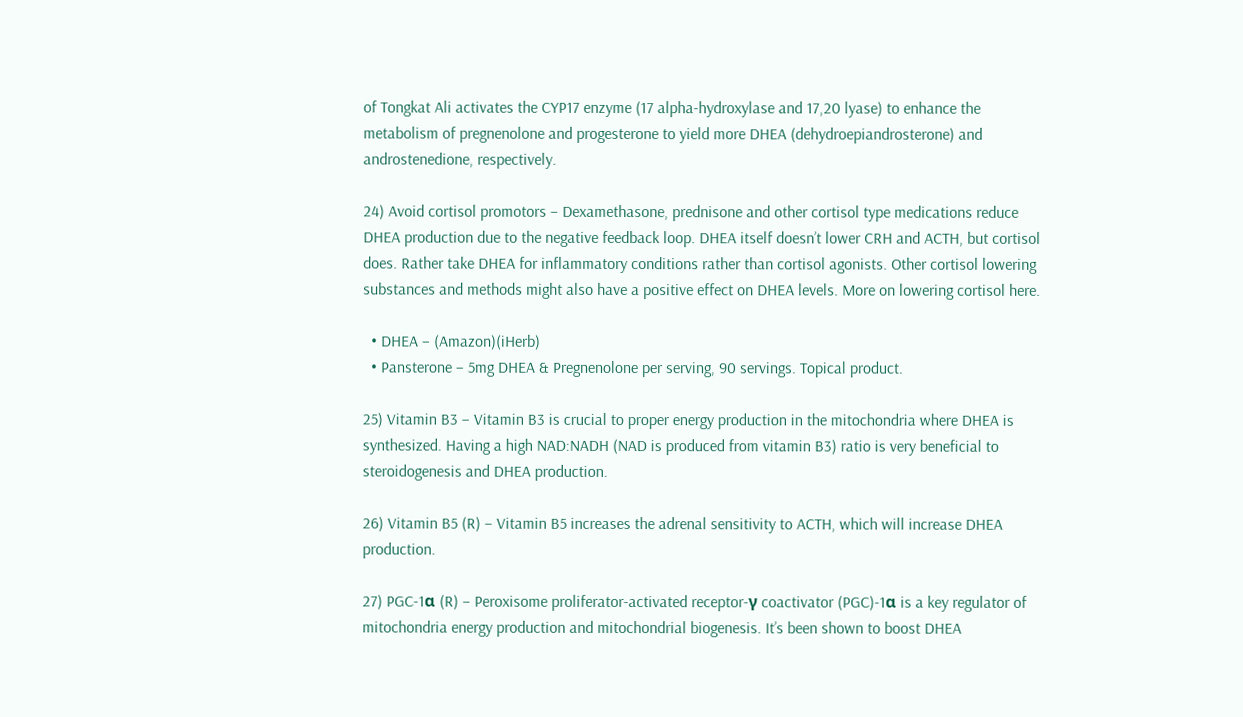of Tongkat Ali activates the CYP17 enzyme (17 alpha-hydroxylase and 17,20 lyase) to enhance the metabolism of pregnenolone and progesterone to yield more DHEA (dehydroepiandrosterone) and androstenedione, respectively.

24) Avoid cortisol promotors – Dexamethasone, prednisone and other cortisol type medications reduce DHEA production due to the negative feedback loop. DHEA itself doesn’t lower CRH and ACTH, but cortisol does. Rather take DHEA for inflammatory conditions rather than cortisol agonists. Other cortisol lowering substances and methods might also have a positive effect on DHEA levels. More on lowering cortisol here.

  • DHEA – (Amazon)(iHerb)
  • Pansterone – 5mg DHEA & Pregnenolone per serving, 90 servings. Topical product.

25) Vitamin B3 – Vitamin B3 is crucial to proper energy production in the mitochondria where DHEA is synthesized. Having a high NAD:NADH (NAD is produced from vitamin B3) ratio is very beneficial to steroidogenesis and DHEA production.

26) Vitamin B5 (R) – Vitamin B5 increases the adrenal sensitivity to ACTH, which will increase DHEA production.

27) PGC-1α (R) – Peroxisome proliferator-activated receptor-γ coactivator (PGC)-1α is a key regulator of mitochondria energy production and mitochondrial biogenesis. It’s been shown to boost DHEA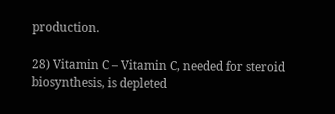production.

28) Vitamin C – Vitamin C, needed for steroid biosynthesis, is depleted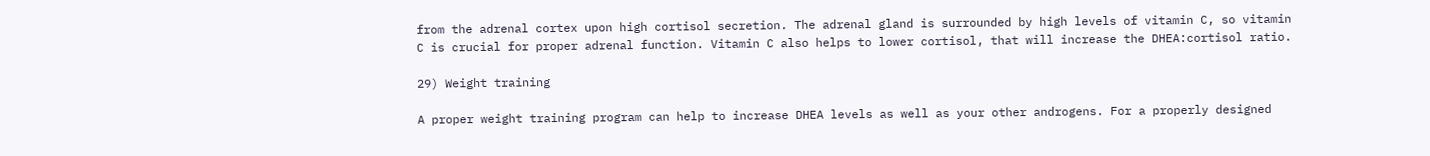from the adrenal cortex upon high cortisol secretion. The adrenal gland is surrounded by high levels of vitamin C, so vitamin C is crucial for proper adrenal function. Vitamin C also helps to lower cortisol, that will increase the DHEA:cortisol ratio.

29) Weight training

A proper weight training program can help to increase DHEA levels as well as your other androgens. For a properly designed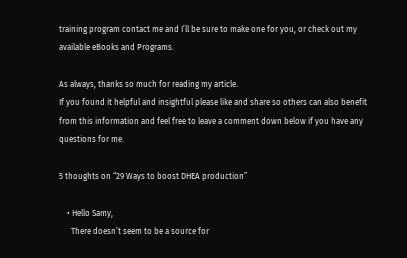training program contact me and I’ll be sure to make one for you, or check out my available eBooks and Programs.

As always, thanks so much for reading my article.
If you found it helpful and insightful please like and share so others can also benefit from this information and feel free to leave a comment down below if you have any questions for me.

5 thoughts on “29 Ways to boost DHEA production”

    • Hello Samy,
      There doesn’t seem to be a source for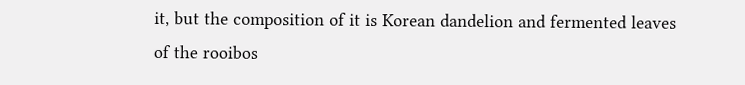it, but the composition of it is Korean dandelion and fermented leaves of the rooibos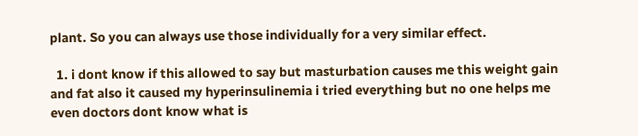plant. So you can always use those individually for a very similar effect.

  1. i dont know if this allowed to say but masturbation causes me this weight gain and fat also it caused my hyperinsulinemia i tried everything but no one helps me even doctors dont know what is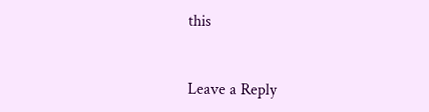this


Leave a Reply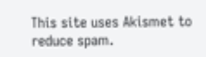This site uses Akismet to reduce spam.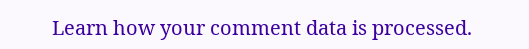Learn how your comment data is processed.